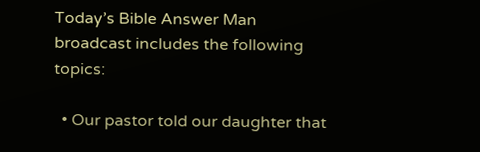Today’s Bible Answer Man broadcast includes the following topics:

  • Our pastor told our daughter that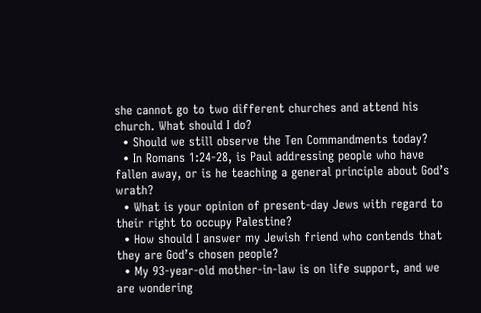she cannot go to two different churches and attend his church. What should I do?
  • Should we still observe the Ten Commandments today?
  • In Romans 1:24-28, is Paul addressing people who have fallen away, or is he teaching a general principle about God’s wrath?
  • What is your opinion of present-day Jews with regard to their right to occupy Palestine?
  • How should I answer my Jewish friend who contends that they are God’s chosen people?
  • My 93-year-old mother-in-law is on life support, and we are wondering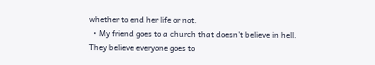whether to end her life or not.
  • My friend goes to a church that doesn’t believe in hell. They believe everyone goes to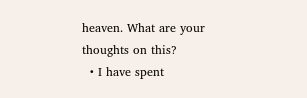heaven. What are your thoughts on this?
  • I have spent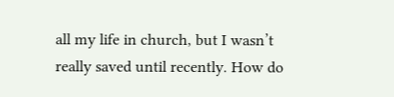all my life in church, but I wasn’t really saved until recently. How do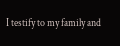I testify to my family and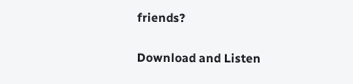friends?

Download and Listen